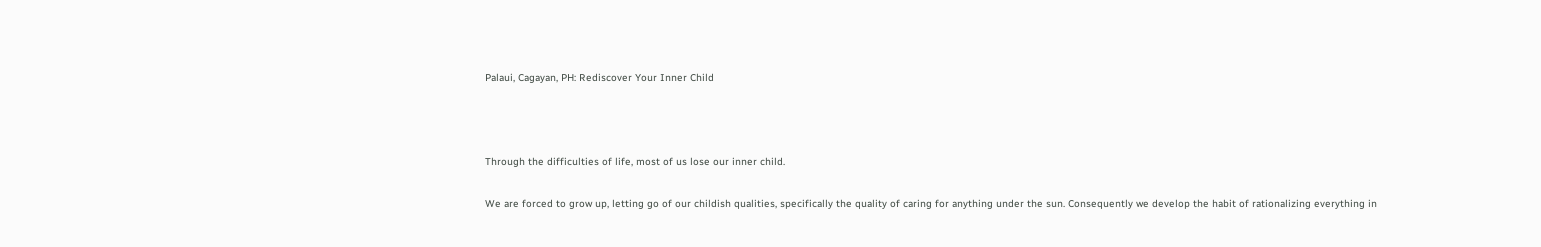Palaui, Cagayan, PH: Rediscover Your Inner Child



Through the difficulties of life, most of us lose our inner child.

We are forced to grow up, letting go of our childish qualities, specifically the quality of caring for anything under the sun. Consequently we develop the habit of rationalizing everything in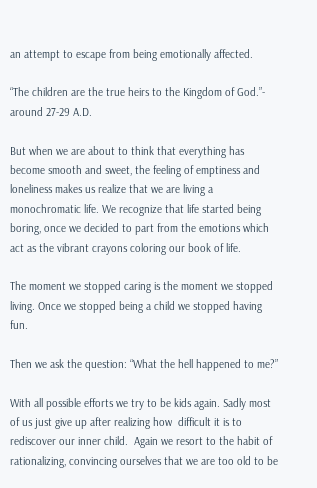an attempt to escape from being emotionally affected.

“The children are the true heirs to the Kingdom of God.”- around 27-29 A.D.

But when we are about to think that everything has become smooth and sweet, the feeling of emptiness and loneliness makes us realize that we are living a monochromatic life. We recognize that life started being boring, once we decided to part from the emotions which act as the vibrant crayons coloring our book of life.

The moment we stopped caring is the moment we stopped living. Once we stopped being a child we stopped having fun.

Then we ask the question: “What the hell happened to me?”

With all possible efforts we try to be kids again. Sadly most of us just give up after realizing how  difficult it is to rediscover our inner child.  Again we resort to the habit of rationalizing, convincing ourselves that we are too old to be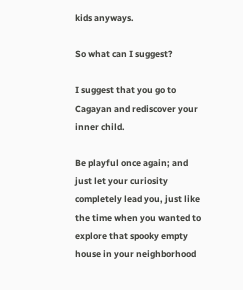kids anyways.

So what can I suggest?

I suggest that you go to Cagayan and rediscover your inner child.

Be playful once again; and just let your curiosity completely lead you, just like the time when you wanted to explore that spooky empty house in your neighborhood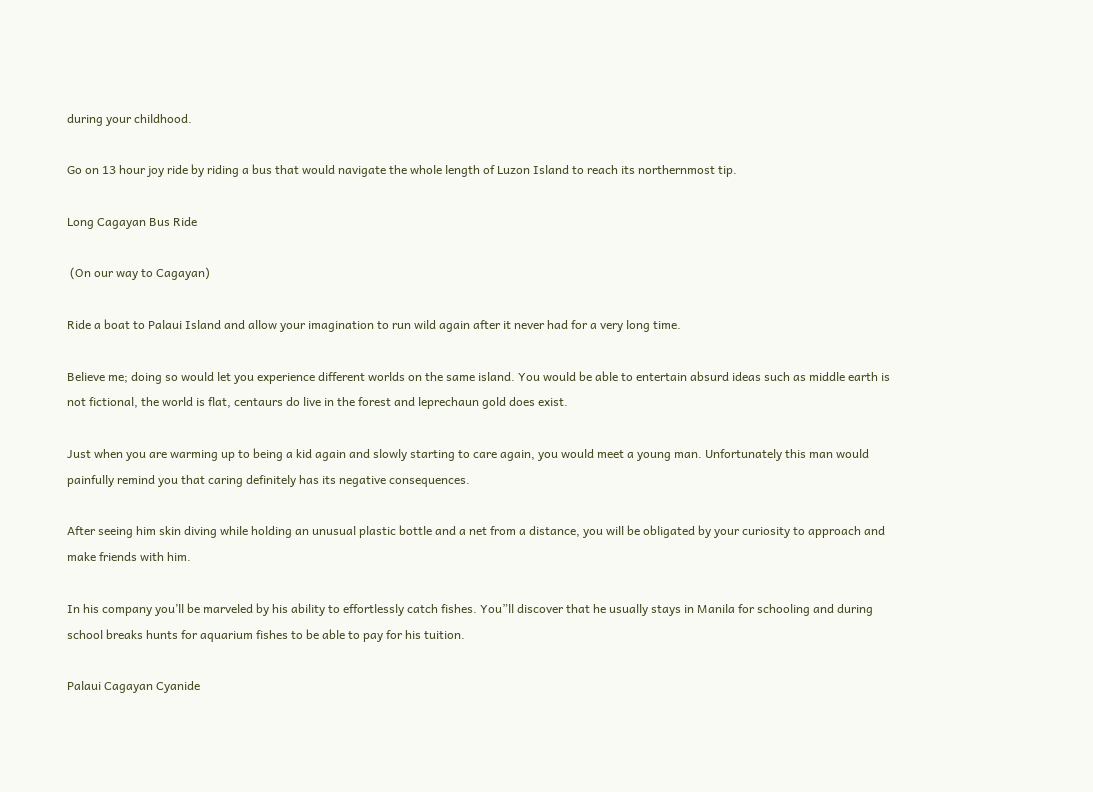during your childhood.

Go on 13 hour joy ride by riding a bus that would navigate the whole length of Luzon Island to reach its northernmost tip.

Long Cagayan Bus Ride

 (On our way to Cagayan)

Ride a boat to Palaui Island and allow your imagination to run wild again after it never had for a very long time.

Believe me; doing so would let you experience different worlds on the same island. You would be able to entertain absurd ideas such as middle earth is not fictional, the world is flat, centaurs do live in the forest and leprechaun gold does exist.

Just when you are warming up to being a kid again and slowly starting to care again, you would meet a young man. Unfortunately this man would painfully remind you that caring definitely has its negative consequences.

After seeing him skin diving while holding an unusual plastic bottle and a net from a distance, you will be obligated by your curiosity to approach and make friends with him.

In his company you’ll be marveled by his ability to effortlessly catch fishes. You”ll discover that he usually stays in Manila for schooling and during school breaks hunts for aquarium fishes to be able to pay for his tuition.

Palaui Cagayan Cyanide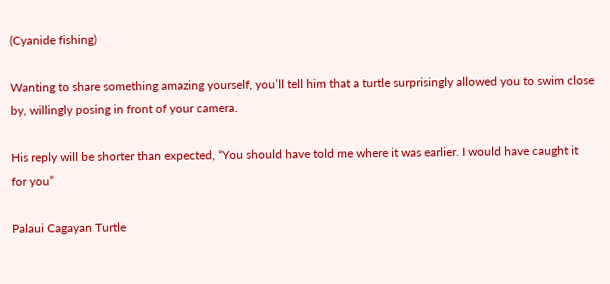(Cyanide fishing)

Wanting to share something amazing yourself, you’ll tell him that a turtle surprisingly allowed you to swim close by, willingly posing in front of your camera.

His reply will be shorter than expected, “You should have told me where it was earlier. I would have caught it for you”

Palaui Cagayan Turtle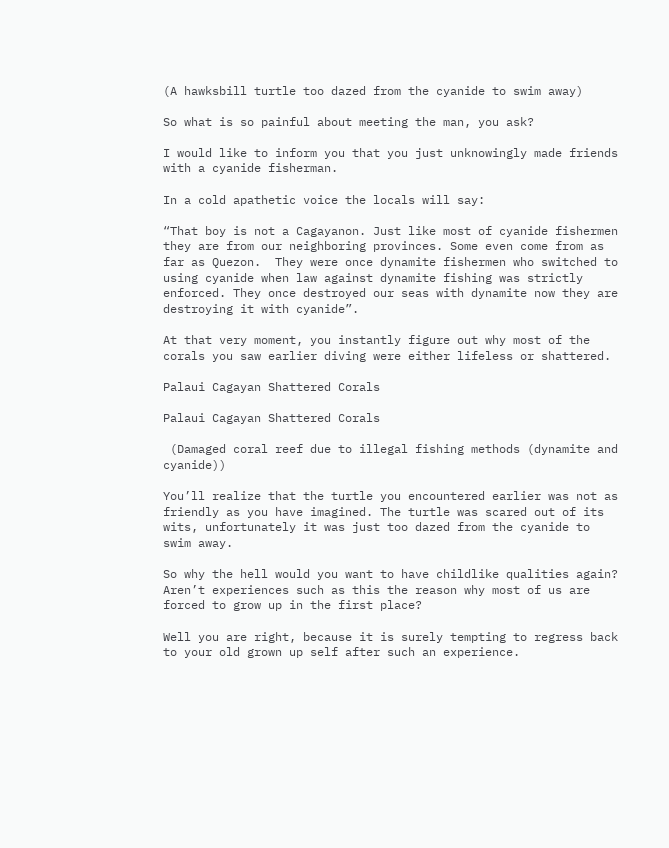(A hawksbill turtle too dazed from the cyanide to swim away)

So what is so painful about meeting the man, you ask?

I would like to inform you that you just unknowingly made friends with a cyanide fisherman.

In a cold apathetic voice the locals will say:

“That boy is not a Cagayanon. Just like most of cyanide fishermen they are from our neighboring provinces. Some even come from as far as Quezon.  They were once dynamite fishermen who switched to using cyanide when law against dynamite fishing was strictly enforced. They once destroyed our seas with dynamite now they are destroying it with cyanide”.

At that very moment, you instantly figure out why most of the corals you saw earlier diving were either lifeless or shattered.

Palaui Cagayan Shattered Corals

Palaui Cagayan Shattered Corals

 (Damaged coral reef due to illegal fishing methods (dynamite and cyanide))

You’ll realize that the turtle you encountered earlier was not as friendly as you have imagined. The turtle was scared out of its wits, unfortunately it was just too dazed from the cyanide to swim away.

So why the hell would you want to have childlike qualities again? Aren’t experiences such as this the reason why most of us are forced to grow up in the first place?

Well you are right, because it is surely tempting to regress back to your old grown up self after such an experience.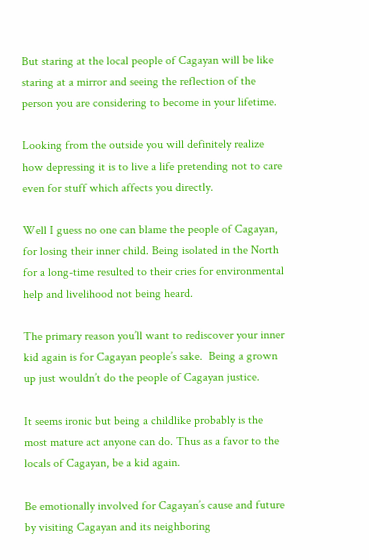But staring at the local people of Cagayan will be like staring at a mirror and seeing the reflection of the person you are considering to become in your lifetime.

Looking from the outside you will definitely realize how depressing it is to live a life pretending not to care even for stuff which affects you directly.

Well I guess no one can blame the people of Cagayan, for losing their inner child. Being isolated in the North for a long-time resulted to their cries for environmental help and livelihood not being heard.

The primary reason you’ll want to rediscover your inner kid again is for Cagayan people’s sake.  Being a grown up just wouldn’t do the people of Cagayan justice.

It seems ironic but being a childlike probably is the most mature act anyone can do. Thus as a favor to the locals of Cagayan, be a kid again.

Be emotionally involved for Cagayan’s cause and future by visiting Cagayan and its neighboring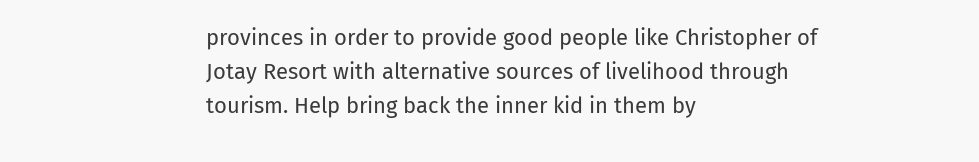provinces in order to provide good people like Christopher of Jotay Resort with alternative sources of livelihood through tourism. Help bring back the inner kid in them by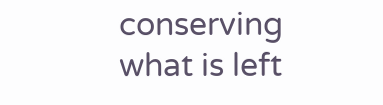conserving what is left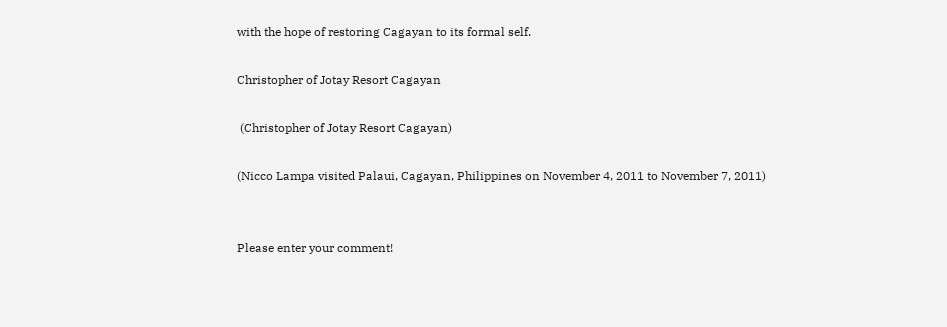with the hope of restoring Cagayan to its formal self.

Christopher of Jotay Resort Cagayan

 (Christopher of Jotay Resort Cagayan)

(Nicco Lampa visited Palaui, Cagayan, Philippines on November 4, 2011 to November 7, 2011)


Please enter your comment!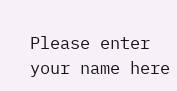Please enter your name here